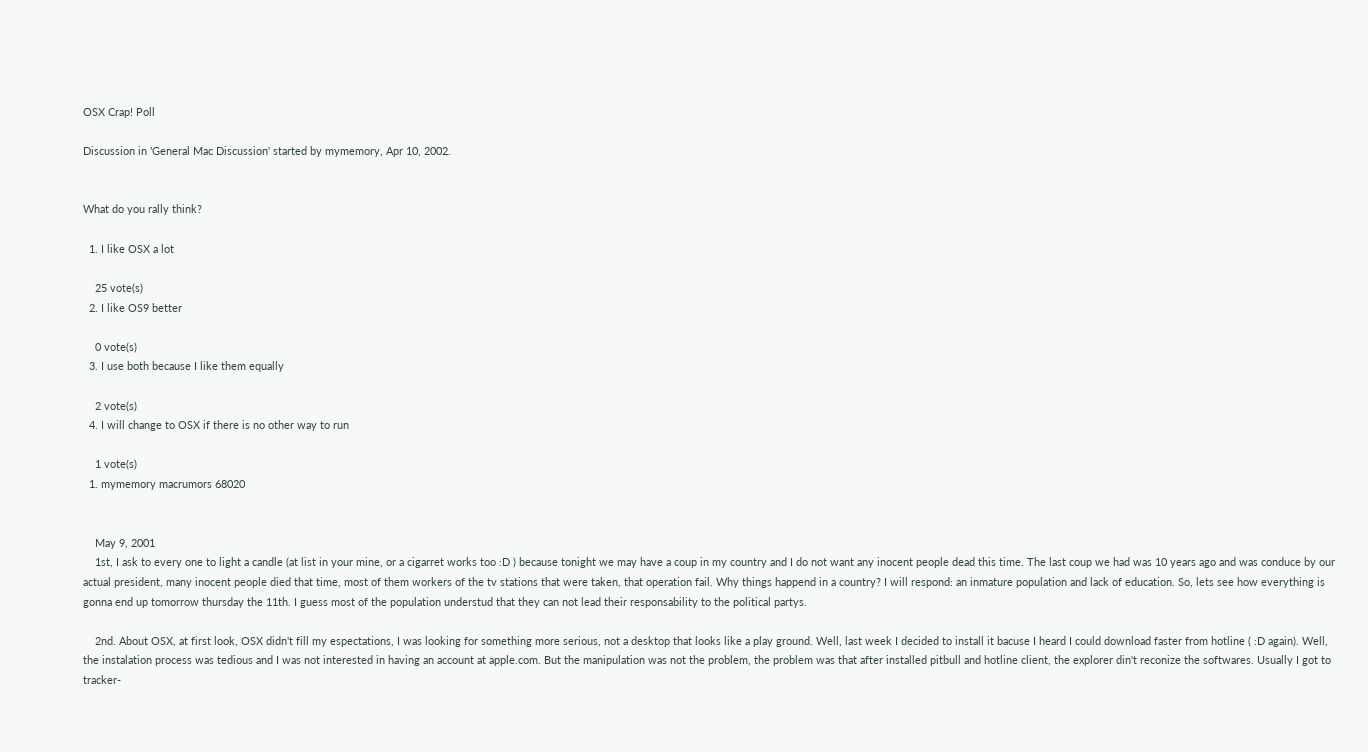OSX Crap! Poll

Discussion in 'General Mac Discussion' started by mymemory, Apr 10, 2002.


What do you rally think?

  1. I like OSX a lot

    25 vote(s)
  2. I like OS9 better

    0 vote(s)
  3. I use both because I like them equally

    2 vote(s)
  4. I will change to OSX if there is no other way to run

    1 vote(s)
  1. mymemory macrumors 68020


    May 9, 2001
    1st, I ask to every one to light a candle (at list in your mine, or a cigarret works too :D ) because tonight we may have a coup in my country and I do not want any inocent people dead this time. The last coup we had was 10 years ago and was conduce by our actual president, many inocent people died that time, most of them workers of the tv stations that were taken, that operation fail. Why things happend in a country? I will respond: an inmature population and lack of education. So, lets see how everything is gonna end up tomorrow thursday the 11th. I guess most of the population understud that they can not lead their responsability to the political partys.

    2nd. About OSX, at first look, OSX didn't fill my espectations, I was looking for something more serious, not a desktop that looks like a play ground. Well, last week I decided to install it bacuse I heard I could download faster from hotline ( :D again). Well, the instalation process was tedious and I was not interested in having an account at apple.com. But the manipulation was not the problem, the problem was that after installed pitbull and hotline client, the explorer din't reconize the softwares. Usually I got to tracker-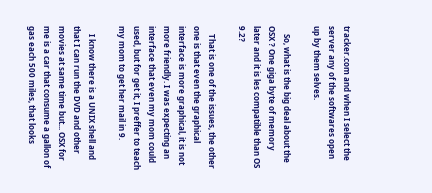tracker.com and when I select the server any of the softwares open up by them selves.

    So, what is the big deal about the OSX ? One giga byte of memory later and it is les compatible than OS 9.2?

    That is one of the issues, the other one is that even the graphical interface is more graphical, it is not more friendly. I was expecting an interface that even my mom could used, but for get it, I preffer to teach my mom to get her mail in 9.

    I know there is a UNIX shell and that I can run the DVD and other movies at same time but... OSX for me is a car that consume a gallon of gas each 500 miles, that looks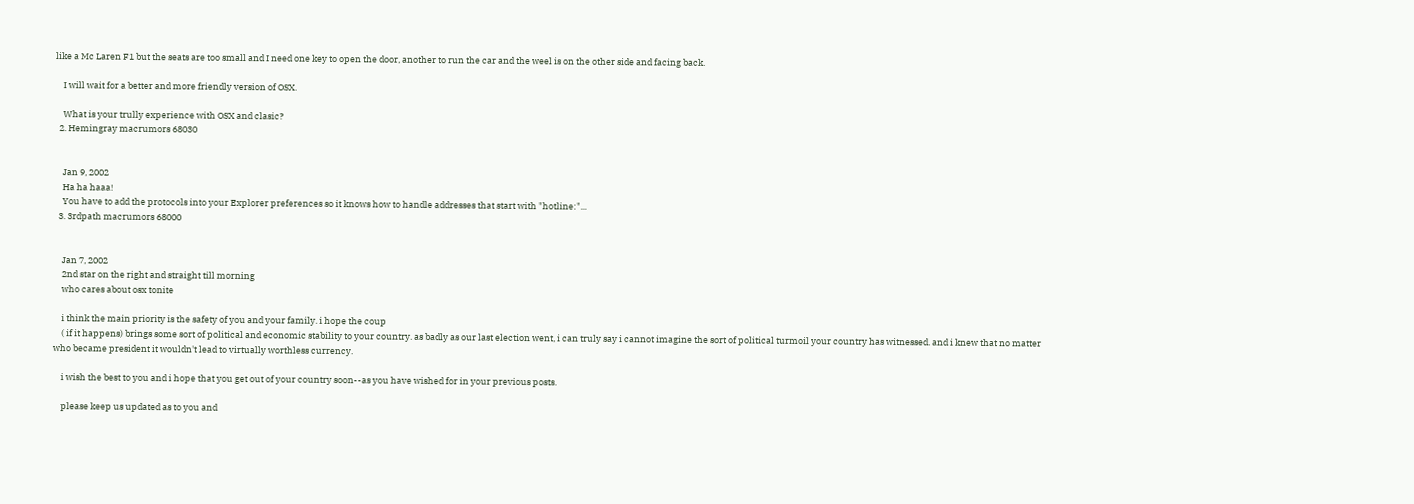like a Mc Laren F1 but the seats are too small and I need one key to open the door, another to run the car and the weel is on the other side and facing back.

    I will wait for a better and more friendly version of OSX.

    What is your trully experience with OSX and clasic?
  2. Hemingray macrumors 68030


    Jan 9, 2002
    Ha ha haaa!
    You have to add the protocols into your Explorer preferences so it knows how to handle addresses that start with "hotline:"...
  3. 3rdpath macrumors 68000


    Jan 7, 2002
    2nd star on the right and straight till morning
    who cares about osx tonite

    i think the main priority is the safety of you and your family. i hope the coup
    ( if it happens) brings some sort of political and economic stability to your country. as badly as our last election went, i can truly say i cannot imagine the sort of political turmoil your country has witnessed. and i knew that no matter who became president it wouldn't lead to virtually worthless currency.

    i wish the best to you and i hope that you get out of your country soon--as you have wished for in your previous posts.

    please keep us updated as to you and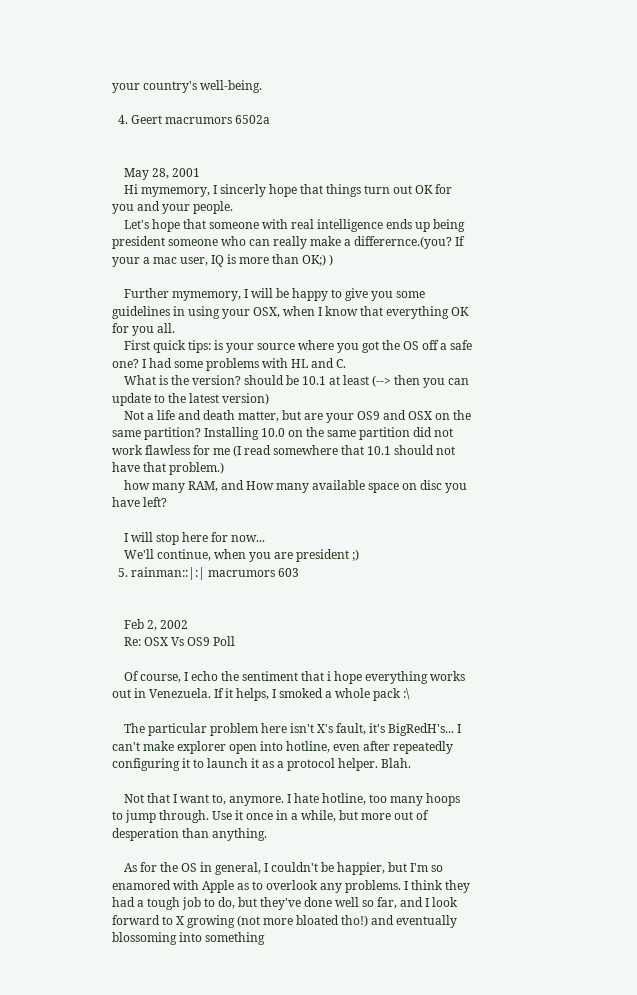your country's well-being.

  4. Geert macrumors 6502a


    May 28, 2001
    Hi mymemory, I sincerly hope that things turn out OK for you and your people.
    Let's hope that someone with real intelligence ends up being president someone who can really make a differernce.(you? If your a mac user, IQ is more than OK;) )

    Further mymemory, I will be happy to give you some guidelines in using your OSX, when I know that everything OK for you all.
    First quick tips: is your source where you got the OS off a safe one? I had some problems with HL and C.
    What is the version? should be 10.1 at least (--> then you can update to the latest version)
    Not a life and death matter, but are your OS9 and OSX on the same partition? Installing 10.0 on the same partition did not work flawless for me (I read somewhere that 10.1 should not have that problem.)
    how many RAM, and How many available space on disc you have left?

    I will stop here for now...
    We'll continue, when you are president ;)
  5. rainman::|:| macrumors 603


    Feb 2, 2002
    Re: OSX Vs OS9 Poll

    Of course, I echo the sentiment that i hope everything works out in Venezuela. If it helps, I smoked a whole pack :\

    The particular problem here isn't X's fault, it's BigRedH's... I can't make explorer open into hotline, even after repeatedly configuring it to launch it as a protocol helper. Blah.

    Not that I want to, anymore. I hate hotline, too many hoops to jump through. Use it once in a while, but more out of desperation than anything.

    As for the OS in general, I couldn't be happier, but I'm so enamored with Apple as to overlook any problems. I think they had a tough job to do, but they've done well so far, and I look forward to X growing (not more bloated tho!) and eventually blossoming into something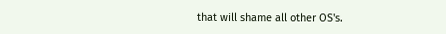that will shame all other OS's.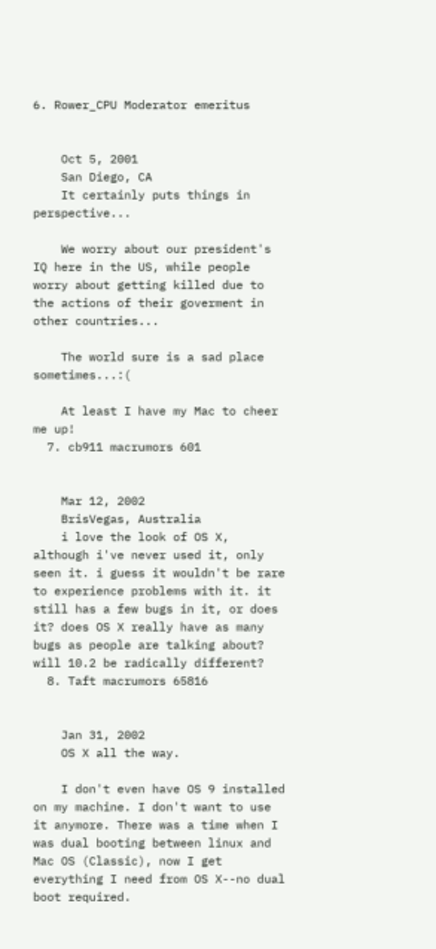6. Rower_CPU Moderator emeritus


    Oct 5, 2001
    San Diego, CA
    It certainly puts things in perspective...

    We worry about our president's IQ here in the US, while people worry about getting killed due to the actions of their goverment in other countries...

    The world sure is a sad place sometimes...:(

    At least I have my Mac to cheer me up!
  7. cb911 macrumors 601


    Mar 12, 2002
    BrisVegas, Australia
    i love the look of OS X, although i've never used it, only seen it. i guess it wouldn't be rare to experience problems with it. it still has a few bugs in it, or does it? does OS X really have as many bugs as people are talking about? will 10.2 be radically different?
  8. Taft macrumors 65816


    Jan 31, 2002
    OS X all the way.

    I don't even have OS 9 installed on my machine. I don't want to use it anymore. There was a time when I was dual booting between linux and Mac OS (Classic), now I get everything I need from OS X--no dual boot required.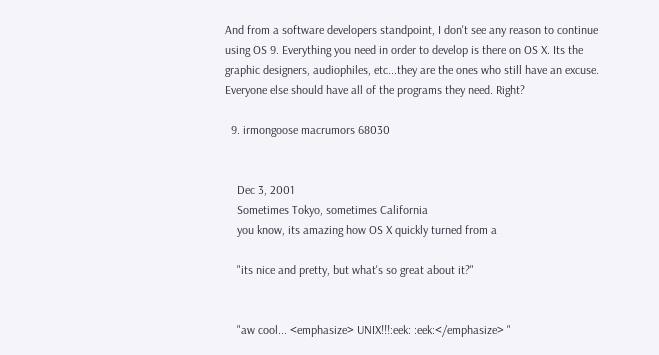And from a software developers standpoint, I don't see any reason to continue using OS 9. Everything you need in order to develop is there on OS X. Its the graphic designers, audiophiles, etc...they are the ones who still have an excuse. Everyone else should have all of the programs they need. Right?

  9. irmongoose macrumors 68030


    Dec 3, 2001
    Sometimes Tokyo, sometimes California
    you know, its amazing how OS X quickly turned from a

    "its nice and pretty, but what's so great about it?"


    "aw cool... <emphasize> UNIX!!!:eek: :eek:</emphasize> "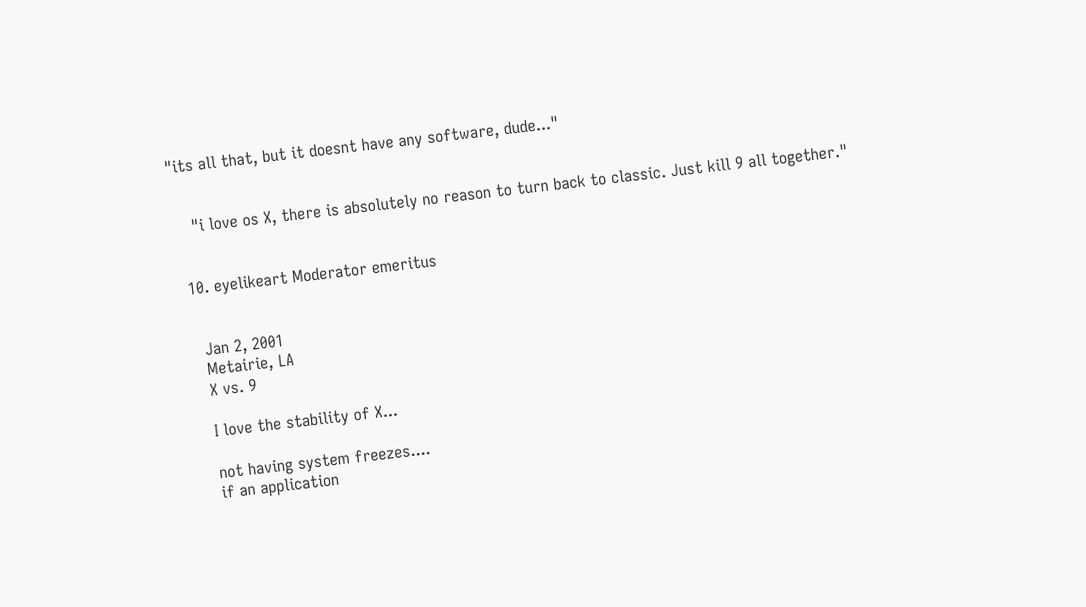"its all that, but it doesnt have any software, dude..."


    "i love os X, there is absolutely no reason to turn back to classic. Just kill 9 all together."


  10. eyelikeart Moderator emeritus


    Jan 2, 2001
    Metairie, LA
    X vs. 9

    I love the stability of X...

    not having system freezes....
    if an application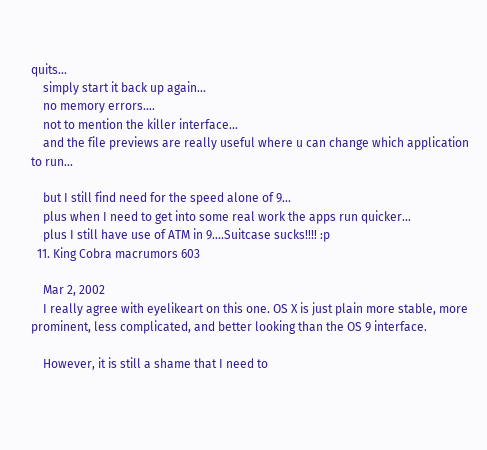quits...
    simply start it back up again...
    no memory errors....
    not to mention the killer interface...
    and the file previews are really useful where u can change which application to run...

    but I still find need for the speed alone of 9...
    plus when I need to get into some real work the apps run quicker...
    plus I still have use of ATM in 9....Suitcase sucks!!!! :p
  11. King Cobra macrumors 603

    Mar 2, 2002
    I really agree with eyelikeart on this one. OS X is just plain more stable, more prominent, less complicated, and better looking than the OS 9 interface.

    However, it is still a shame that I need to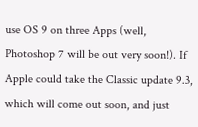use OS 9 on three Apps (well, Photoshop 7 will be out very soon!). If Apple could take the Classic update 9.3, which will come out soon, and just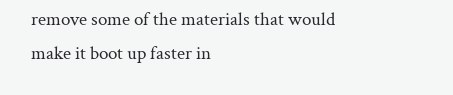remove some of the materials that would make it boot up faster in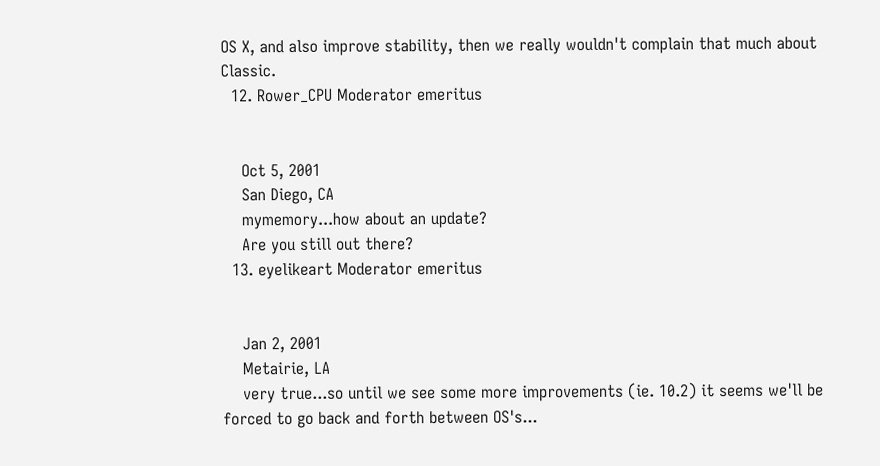OS X, and also improve stability, then we really wouldn't complain that much about Classic.
  12. Rower_CPU Moderator emeritus


    Oct 5, 2001
    San Diego, CA
    mymemory...how about an update?
    Are you still out there?
  13. eyelikeart Moderator emeritus


    Jan 2, 2001
    Metairie, LA
    very true...so until we see some more improvements (ie. 10.2) it seems we'll be forced to go back and forth between OS's...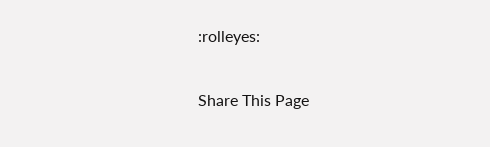:rolleyes:

Share This Page